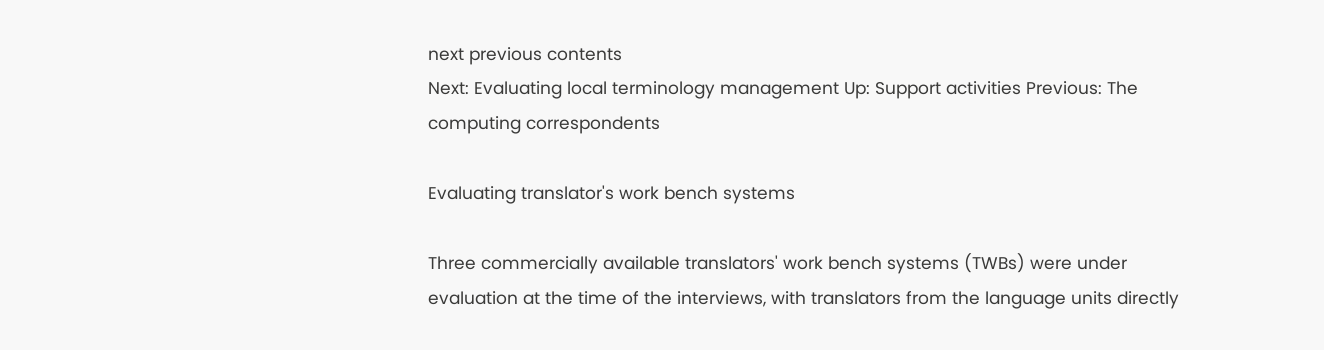next previous contents
Next: Evaluating local terminology management Up: Support activities Previous: The computing correspondents

Evaluating translator's work bench systems

Three commercially available translators' work bench systems (TWBs) were under evaluation at the time of the interviews, with translators from the language units directly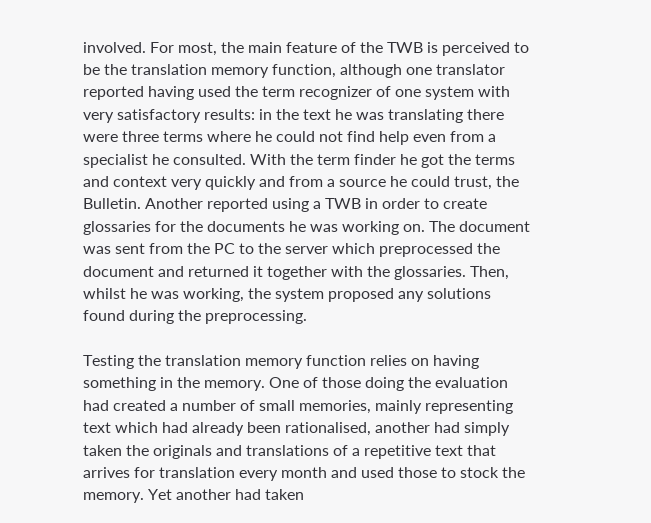involved. For most, the main feature of the TWB is perceived to be the translation memory function, although one translator reported having used the term recognizer of one system with very satisfactory results: in the text he was translating there were three terms where he could not find help even from a specialist he consulted. With the term finder he got the terms and context very quickly and from a source he could trust, the Bulletin. Another reported using a TWB in order to create glossaries for the documents he was working on. The document was sent from the PC to the server which preprocessed the document and returned it together with the glossaries. Then, whilst he was working, the system proposed any solutions found during the preprocessing.

Testing the translation memory function relies on having something in the memory. One of those doing the evaluation had created a number of small memories, mainly representing text which had already been rationalised, another had simply taken the originals and translations of a repetitive text that arrives for translation every month and used those to stock the memory. Yet another had taken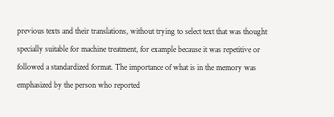previous texts and their translations, without trying to select text that was thought specially suitable for machine treatment, for example because it was repetitive or followed a standardized format. The importance of what is in the memory was emphasized by the person who reported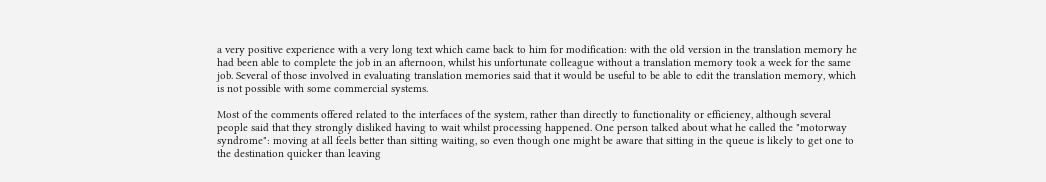a very positive experience with a very long text which came back to him for modification: with the old version in the translation memory he had been able to complete the job in an afternoon, whilst his unfortunate colleague without a translation memory took a week for the same job. Several of those involved in evaluating translation memories said that it would be useful to be able to edit the translation memory, which is not possible with some commercial systems.

Most of the comments offered related to the interfaces of the system, rather than directly to functionality or efficiency, although several people said that they strongly disliked having to wait whilst processing happened. One person talked about what he called the "motorway syndrome": moving at all feels better than sitting waiting, so even though one might be aware that sitting in the queue is likely to get one to the destination quicker than leaving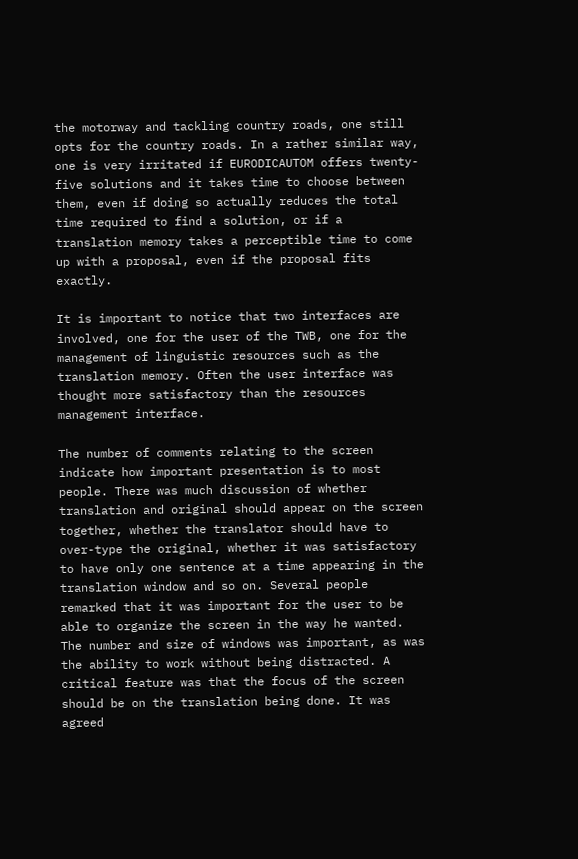the motorway and tackling country roads, one still opts for the country roads. In a rather similar way, one is very irritated if EURODICAUTOM offers twenty-five solutions and it takes time to choose between them, even if doing so actually reduces the total time required to find a solution, or if a translation memory takes a perceptible time to come up with a proposal, even if the proposal fits exactly.

It is important to notice that two interfaces are involved, one for the user of the TWB, one for the management of linguistic resources such as the translation memory. Often the user interface was thought more satisfactory than the resources management interface.

The number of comments relating to the screen indicate how important presentation is to most people. There was much discussion of whether translation and original should appear on the screen together, whether the translator should have to over-type the original, whether it was satisfactory to have only one sentence at a time appearing in the translation window and so on. Several people remarked that it was important for the user to be able to organize the screen in the way he wanted. The number and size of windows was important, as was the ability to work without being distracted. A critical feature was that the focus of the screen should be on the translation being done. It was agreed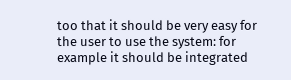too that it should be very easy for the user to use the system: for example it should be integrated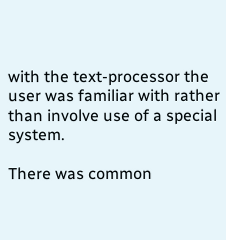with the text-processor the user was familiar with rather than involve use of a special system.

There was common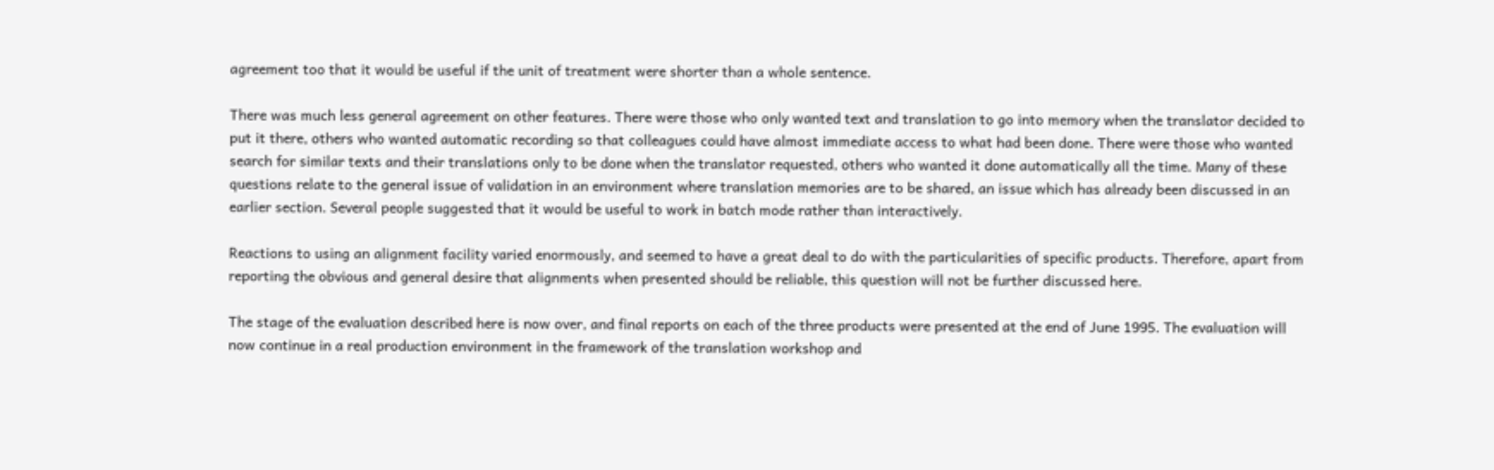agreement too that it would be useful if the unit of treatment were shorter than a whole sentence.

There was much less general agreement on other features. There were those who only wanted text and translation to go into memory when the translator decided to put it there, others who wanted automatic recording so that colleagues could have almost immediate access to what had been done. There were those who wanted search for similar texts and their translations only to be done when the translator requested, others who wanted it done automatically all the time. Many of these questions relate to the general issue of validation in an environment where translation memories are to be shared, an issue which has already been discussed in an earlier section. Several people suggested that it would be useful to work in batch mode rather than interactively.

Reactions to using an alignment facility varied enormously, and seemed to have a great deal to do with the particularities of specific products. Therefore, apart from reporting the obvious and general desire that alignments when presented should be reliable, this question will not be further discussed here.

The stage of the evaluation described here is now over, and final reports on each of the three products were presented at the end of June 1995. The evaluation will now continue in a real production environment in the framework of the translation workshop and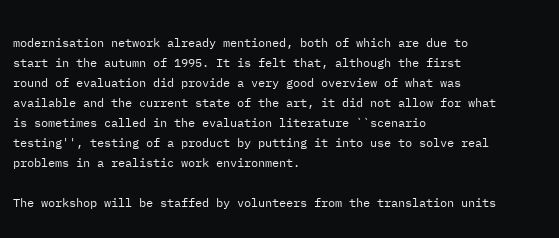modernisation network already mentioned, both of which are due to start in the autumn of 1995. It is felt that, although the first round of evaluation did provide a very good overview of what was available and the current state of the art, it did not allow for what is sometimes called in the evaluation literature ``scenario testing'', testing of a product by putting it into use to solve real problems in a realistic work environment.

The workshop will be staffed by volunteers from the translation units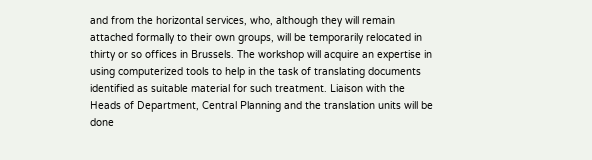and from the horizontal services, who, although they will remain attached formally to their own groups, will be temporarily relocated in thirty or so offices in Brussels. The workshop will acquire an expertise in using computerized tools to help in the task of translating documents identified as suitable material for such treatment. Liaison with the Heads of Department, Central Planning and the translation units will be done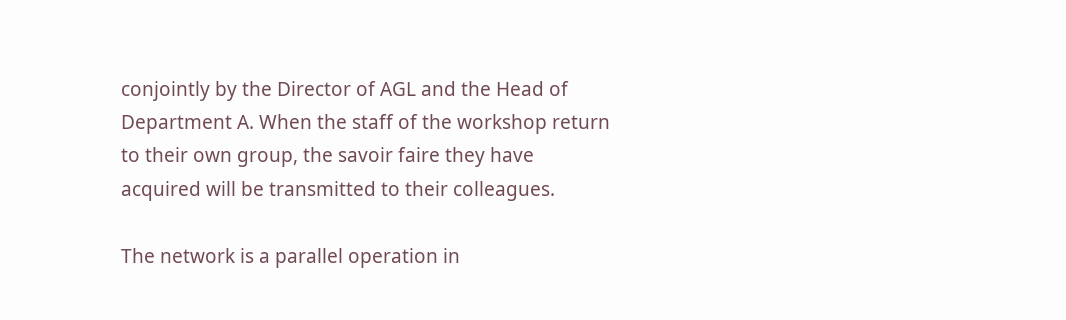conjointly by the Director of AGL and the Head of Department A. When the staff of the workshop return to their own group, the savoir faire they have acquired will be transmitted to their colleagues.

The network is a parallel operation in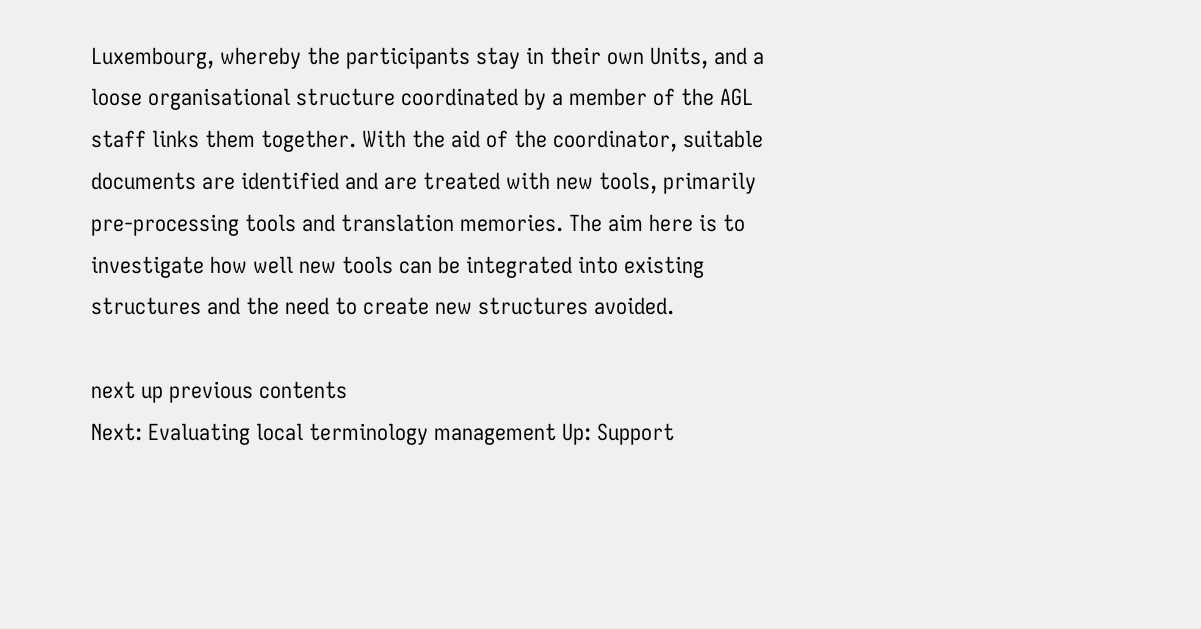Luxembourg, whereby the participants stay in their own Units, and a loose organisational structure coordinated by a member of the AGL staff links them together. With the aid of the coordinator, suitable documents are identified and are treated with new tools, primarily pre-processing tools and translation memories. The aim here is to investigate how well new tools can be integrated into existing structures and the need to create new structures avoided.

next up previous contents
Next: Evaluating local terminology management Up: Support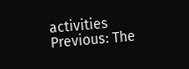activities Previous: The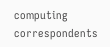computing correspondents